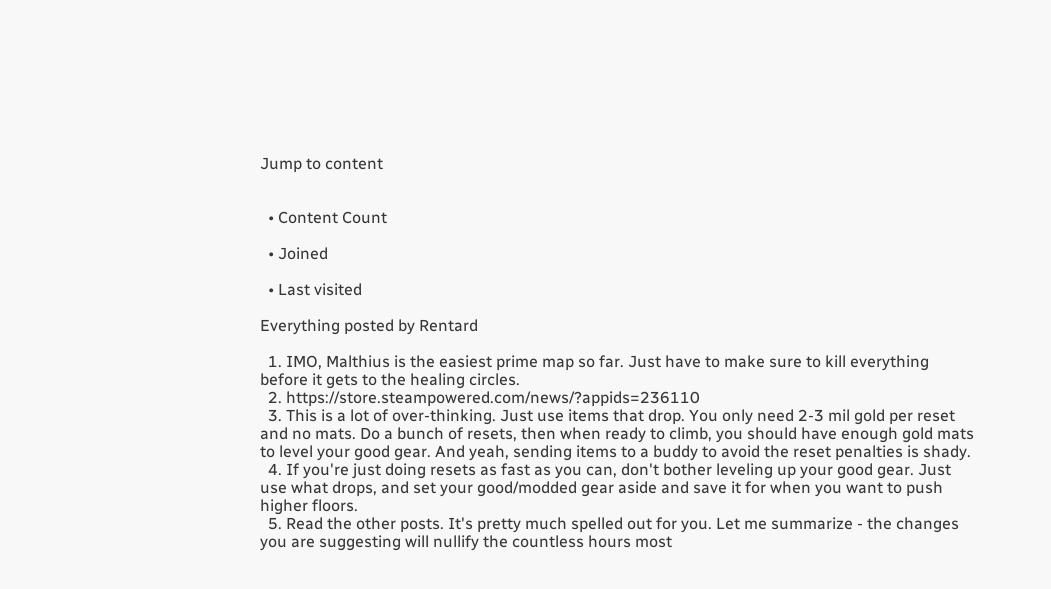Jump to content


  • Content Count

  • Joined

  • Last visited

Everything posted by Rentard

  1. IMO, Malthius is the easiest prime map so far. Just have to make sure to kill everything before it gets to the healing circles.
  2. https://store.steampowered.com/news/?appids=236110
  3. This is a lot of over-thinking. Just use items that drop. You only need 2-3 mil gold per reset and no mats. Do a bunch of resets, then when ready to climb, you should have enough gold mats to level your good gear. And yeah, sending items to a buddy to avoid the reset penalties is shady.
  4. If you're just doing resets as fast as you can, don't bother leveling up your good gear. Just use what drops, and set your good/modded gear aside and save it for when you want to push higher floors.
  5. Read the other posts. It's pretty much spelled out for you. Let me summarize - the changes you are suggesting will nullify the countless hours most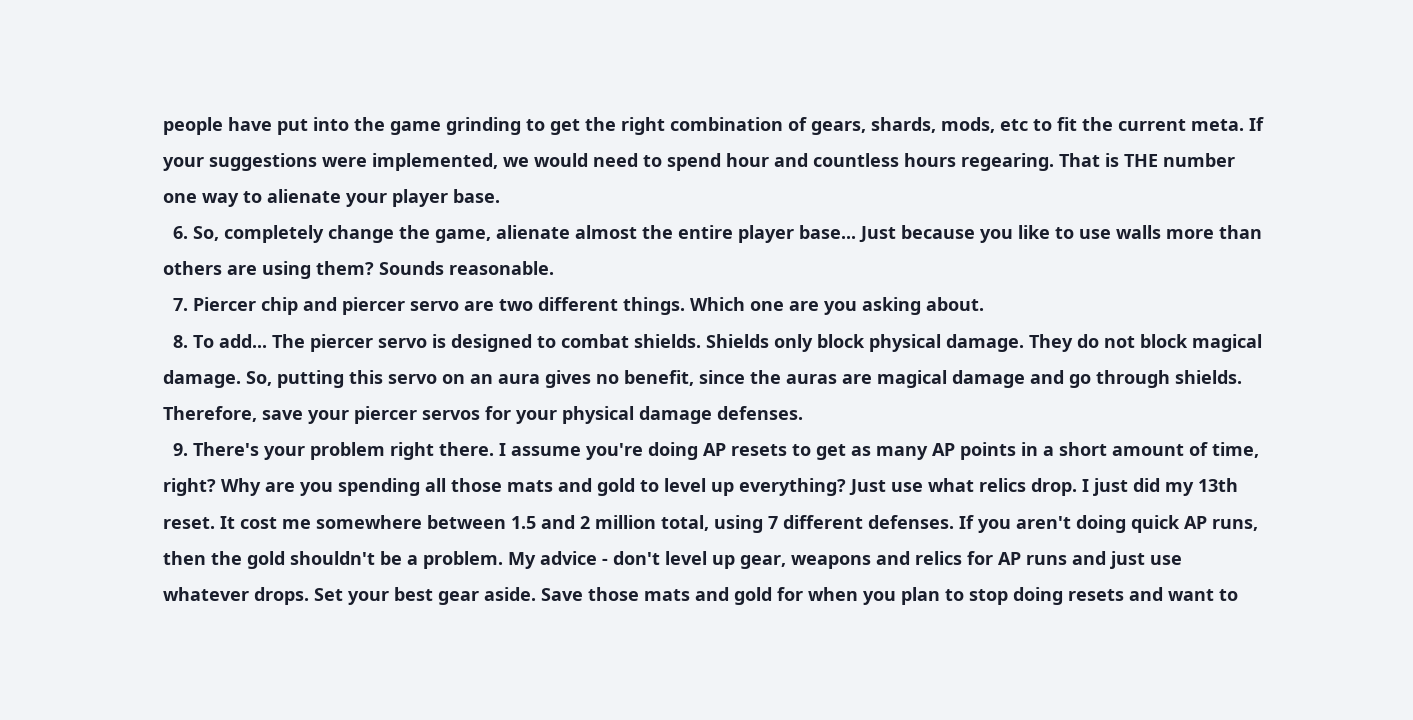people have put into the game grinding to get the right combination of gears, shards, mods, etc to fit the current meta. If your suggestions were implemented, we would need to spend hour and countless hours regearing. That is THE number one way to alienate your player base.
  6. So, completely change the game, alienate almost the entire player base... Just because you like to use walls more than others are using them? Sounds reasonable.
  7. Piercer chip and piercer servo are two different things. Which one are you asking about.
  8. To add... The piercer servo is designed to combat shields. Shields only block physical damage. They do not block magical damage. So, putting this servo on an aura gives no benefit, since the auras are magical damage and go through shields. Therefore, save your piercer servos for your physical damage defenses.
  9. There's your problem right there. I assume you're doing AP resets to get as many AP points in a short amount of time, right? Why are you spending all those mats and gold to level up everything? Just use what relics drop. I just did my 13th reset. It cost me somewhere between 1.5 and 2 million total, using 7 different defenses. If you aren't doing quick AP runs, then the gold shouldn't be a problem. My advice - don't level up gear, weapons and relics for AP runs and just use whatever drops. Set your best gear aside. Save those mats and gold for when you plan to stop doing resets and want to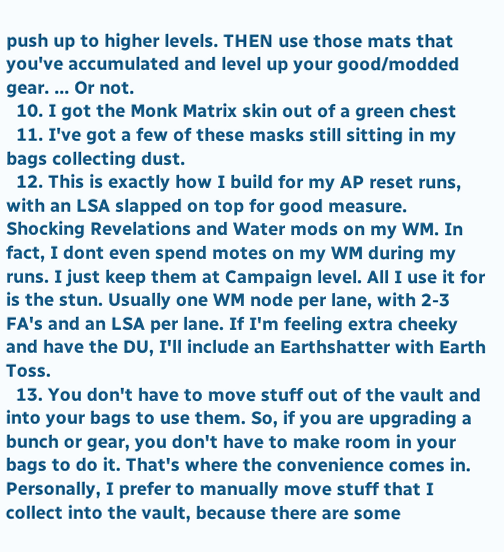push up to higher levels. THEN use those mats that you've accumulated and level up your good/modded gear. ... Or not.
  10. I got the Monk Matrix skin out of a green chest
  11. I've got a few of these masks still sitting in my bags collecting dust.
  12. This is exactly how I build for my AP reset runs, with an LSA slapped on top for good measure. Shocking Revelations and Water mods on my WM. In fact, I dont even spend motes on my WM during my runs. I just keep them at Campaign level. All I use it for is the stun. Usually one WM node per lane, with 2-3 FA's and an LSA per lane. If I'm feeling extra cheeky and have the DU, I'll include an Earthshatter with Earth Toss.
  13. You don't have to move stuff out of the vault and into your bags to use them. So, if you are upgrading a bunch or gear, you don't have to make room in your bags to do it. That's where the convenience comes in. Personally, I prefer to manually move stuff that I collect into the vault, because there are some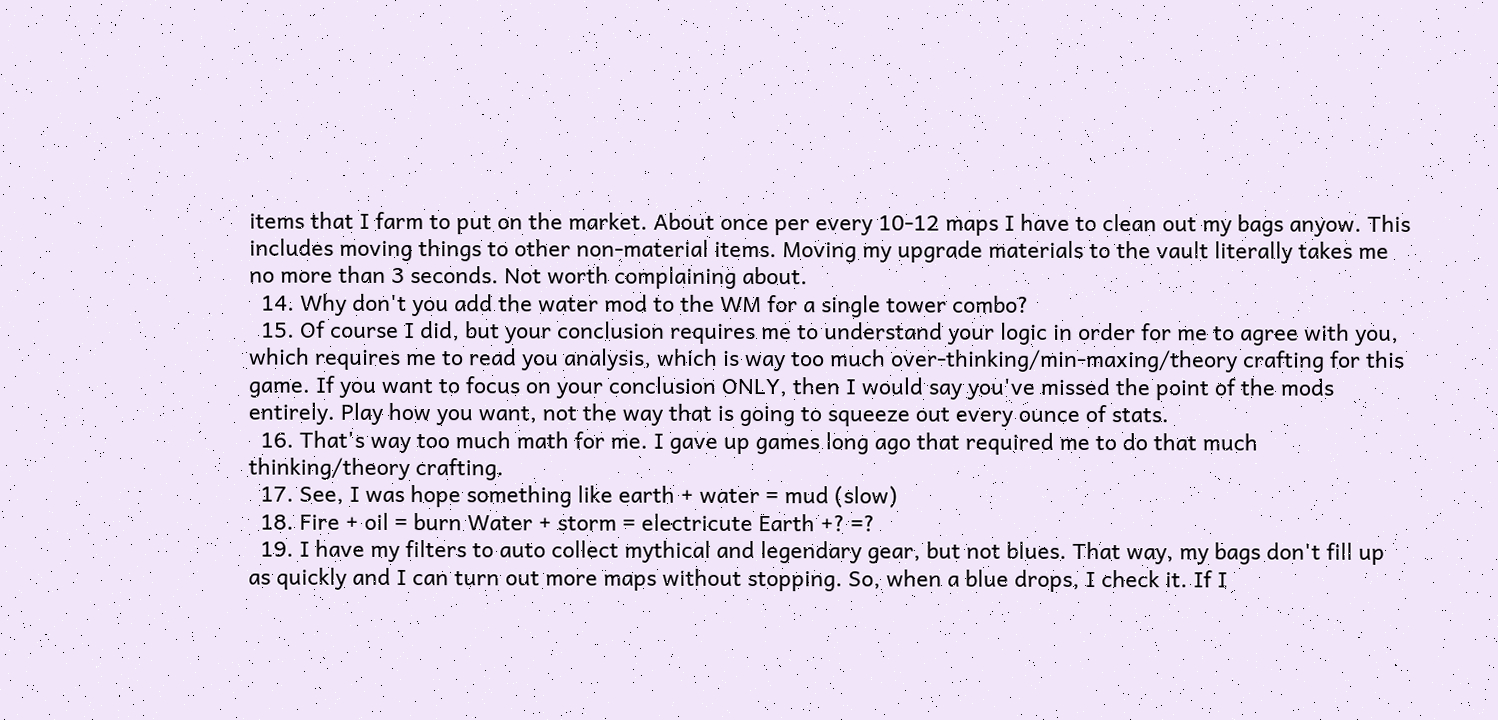items that I farm to put on the market. About once per every 10-12 maps I have to clean out my bags anyow. This includes moving things to other non-material items. Moving my upgrade materials to the vault literally takes me no more than 3 seconds. Not worth complaining about.
  14. Why don't you add the water mod to the WM for a single tower combo?
  15. Of course I did, but your conclusion requires me to understand your logic in order for me to agree with you, which requires me to read you analysis, which is way too much over-thinking/min-maxing/theory crafting for this game. If you want to focus on your conclusion ONLY, then I would say you've missed the point of the mods entirely. Play how you want, not the way that is going to squeeze out every ounce of stats.
  16. That's way too much math for me. I gave up games long ago that required me to do that much thinking/theory crafting.
  17. See, I was hope something like earth + water = mud (slow)
  18. Fire + oil = burn Water + storm = electricute Earth +? =?
  19. I have my filters to auto collect mythical and legendary gear, but not blues. That way, my bags don't fill up as quickly and I can turn out more maps without stopping. So, when a blue drops, I check it. If I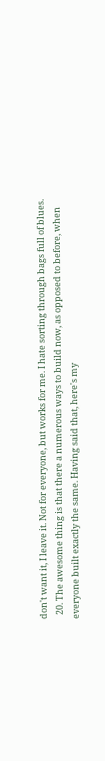don't want it, I leave it. Not for everyone, but works for me. I hate sorting through bags full of blues.
  20. The awesome thing is that there a numerous ways to build now, as opposed to before, when everyone built exactly the same. Having said that, here's my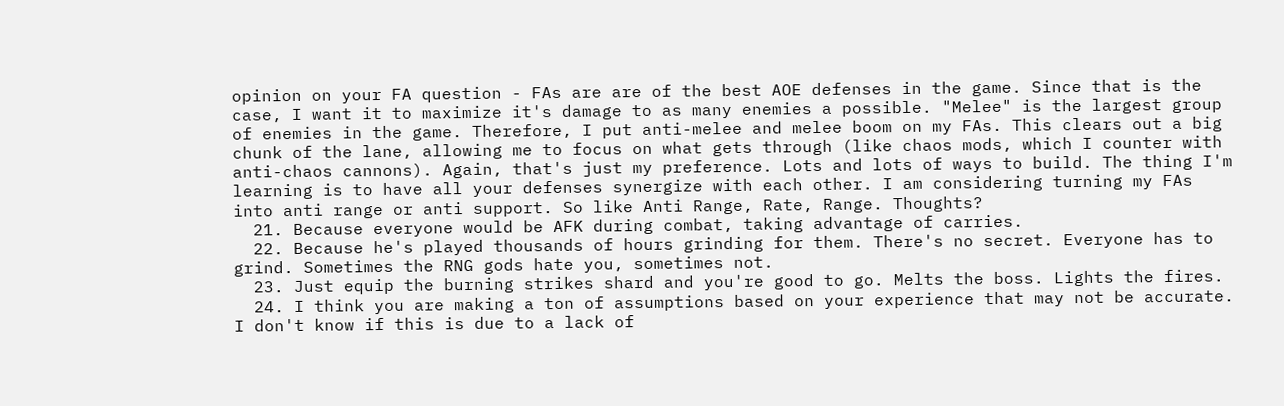opinion on your FA question - FAs are are of the best AOE defenses in the game. Since that is the case, I want it to maximize it's damage to as many enemies a possible. "Melee" is the largest group of enemies in the game. Therefore, I put anti-melee and melee boom on my FAs. This clears out a big chunk of the lane, allowing me to focus on what gets through (like chaos mods, which I counter with anti-chaos cannons). Again, that's just my preference. Lots and lots of ways to build. The thing I'm learning is to have all your defenses synergize with each other. I am considering turning my FAs into anti range or anti support. So like Anti Range, Rate, Range. Thoughts?
  21. Because everyone would be AFK during combat, taking advantage of carries.
  22. Because he's played thousands of hours grinding for them. There's no secret. Everyone has to grind. Sometimes the RNG gods hate you, sometimes not.
  23. Just equip the burning strikes shard and you're good to go. Melts the boss. Lights the fires.
  24. I think you are making a ton of assumptions based on your experience that may not be accurate. I don't know if this is due to a lack of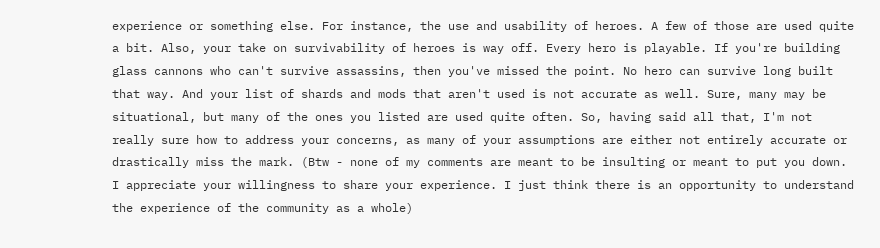experience or something else. For instance, the use and usability of heroes. A few of those are used quite a bit. Also, your take on survivability of heroes is way off. Every hero is playable. If you're building glass cannons who can't survive assassins, then you've missed the point. No hero can survive long built that way. And your list of shards and mods that aren't used is not accurate as well. Sure, many may be situational, but many of the ones you listed are used quite often. So, having said all that, I'm not really sure how to address your concerns, as many of your assumptions are either not entirely accurate or drastically miss the mark. (Btw - none of my comments are meant to be insulting or meant to put you down. I appreciate your willingness to share your experience. I just think there is an opportunity to understand the experience of the community as a whole)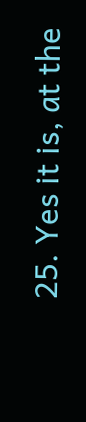25. Yes it is, at the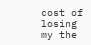cost of losing my the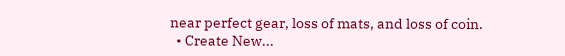near perfect gear, loss of mats, and loss of coin.
  • Create New...